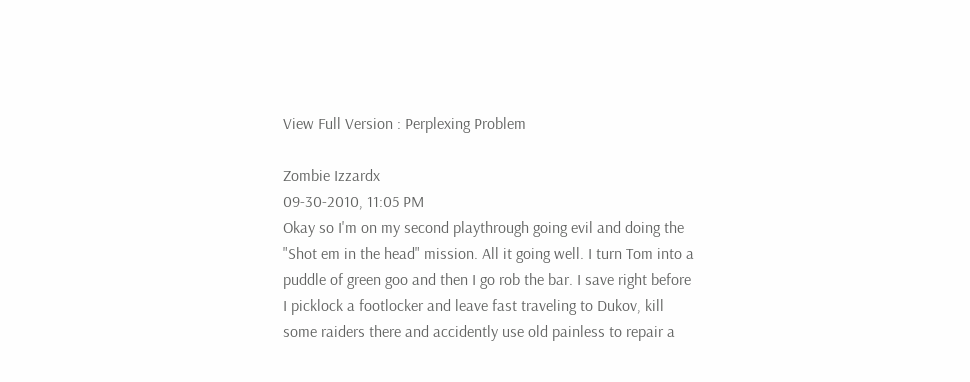View Full Version : Perplexing Problem

Zombie Izzardx
09-30-2010, 11:05 PM
Okay so I'm on my second playthrough going evil and doing the "Shot em in the head" mission. All it going well. I turn Tom into a puddle of green goo and then I go rob the bar. I save right before I picklock a footlocker and leave fast traveling to Dukov, kill some raiders there and accidently use old painless to repair a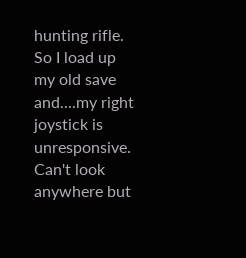hunting rifle. So I load up my old save and....my right joystick is unresponsive. Can't look anywhere but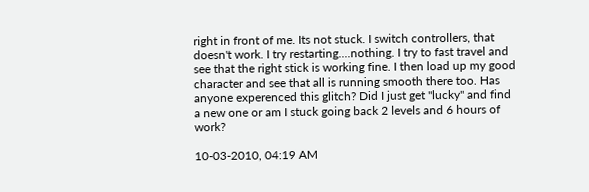right in front of me. Its not stuck. I switch controllers, that doesn't work. I try restarting....nothing. I try to fast travel and see that the right stick is working fine. I then load up my good character and see that all is running smooth there too. Has anyone experenced this glitch? Did I just get "lucky" and find a new one or am I stuck going back 2 levels and 6 hours of work?

10-03-2010, 04:19 AM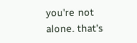you're not alone. that's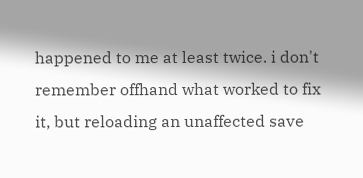happened to me at least twice. i don't remember offhand what worked to fix it, but reloading an unaffected save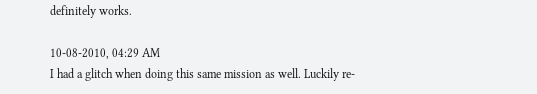definitely works.

10-08-2010, 04:29 AM
I had a glitch when doing this same mission as well. Luckily re-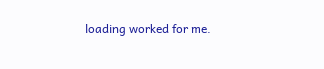loading worked for me.